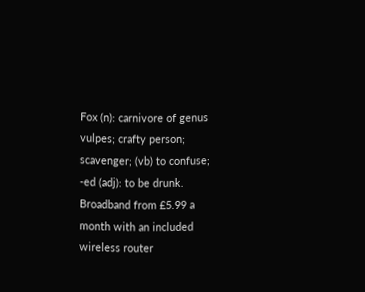Fox (n): carnivore of genus vulpes; crafty person; scavenger; (vb) to confuse; -ed (adj): to be drunk.
Broadband from £5.99 a month with an included wireless router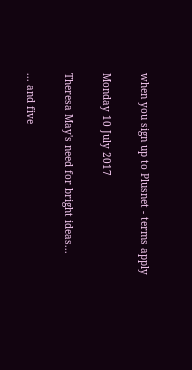when you sign up to Plusnet - terms apply

Monday 10 July 2017

Theresa May's need for bright ideas...

... and five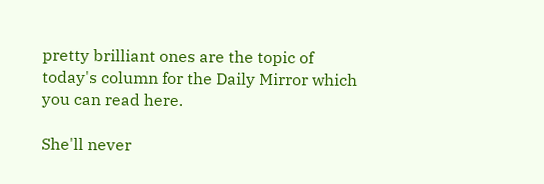pretty brilliant ones are the topic of today's column for the Daily Mirror which you can read here.

She'll never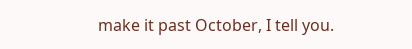make it past October, I tell you.